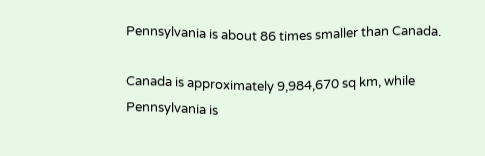Pennsylvania is about 86 times smaller than Canada.

Canada is approximately 9,984,670 sq km, while Pennsylvania is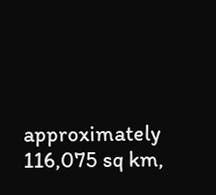approximately 116,075 sq km,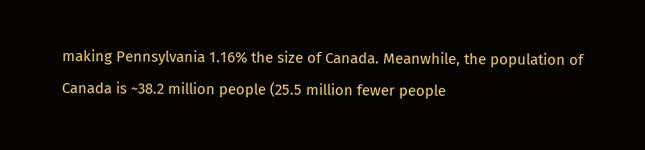making Pennsylvania 1.16% the size of Canada. Meanwhile, the population of Canada is ~38.2 million people (25.5 million fewer people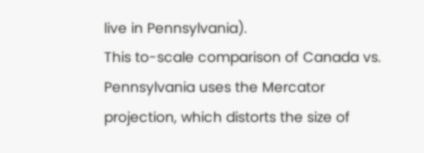live in Pennsylvania).
This to-scale comparison of Canada vs. Pennsylvania uses the Mercator projection, which distorts the size of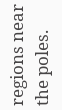regions near the poles.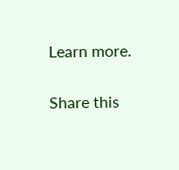Learn more.

Share this